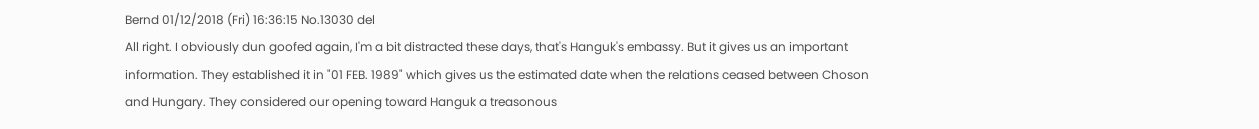Bernd 01/12/2018 (Fri) 16:36:15 No.13030 del
All right. I obviously dun goofed again, I'm a bit distracted these days, that's Hanguk's embassy. But it gives us an important information. They established it in "01 FEB. 1989" which gives us the estimated date when the relations ceased between Choson and Hungary. They considered our opening toward Hanguk a treasonous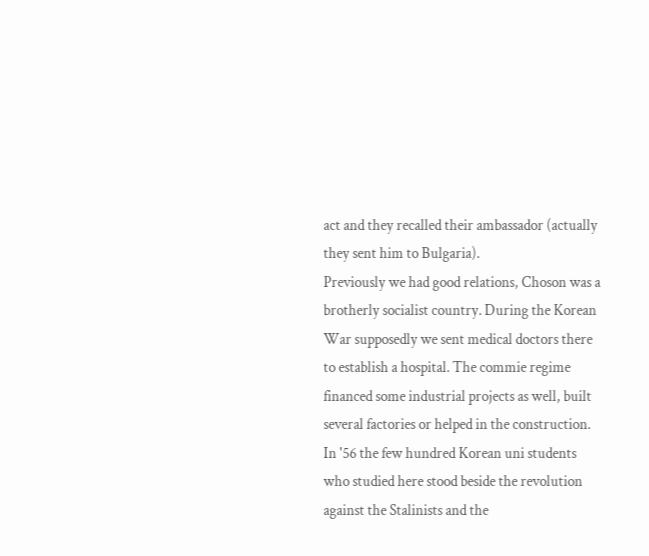act and they recalled their ambassador (actually they sent him to Bulgaria).
Previously we had good relations, Choson was a brotherly socialist country. During the Korean War supposedly we sent medical doctors there to establish a hospital. The commie regime financed some industrial projects as well, built several factories or helped in the construction. In '56 the few hundred Korean uni students who studied here stood beside the revolution against the Stalinists and the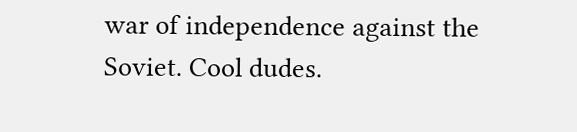war of independence against the Soviet. Cool dudes.